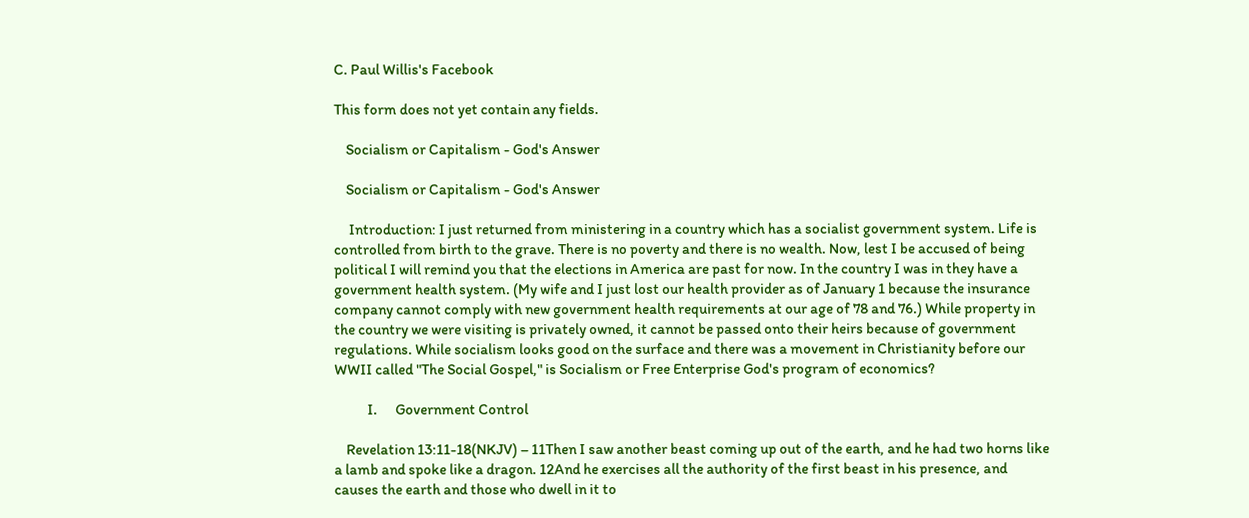C. Paul Willis's Facebook

This form does not yet contain any fields.

    Socialism or Capitalism - God's Answer

    Socialism or Capitalism - God's Answer

     Introduction: I just returned from ministering in a country which has a socialist government system. Life is controlled from birth to the grave. There is no poverty and there is no wealth. Now, lest I be accused of being political I will remind you that the elections in America are past for now. In the country I was in they have a government health system. (My wife and I just lost our health provider as of January 1 because the insurance company cannot comply with new government health requirements at our age of 78 and 76.) While property in the country we were visiting is privately owned, it cannot be passed onto their heirs because of government regulations. While socialism looks good on the surface and there was a movement in Christianity before our WWII called "The Social Gospel," is Socialism or Free Enterprise God's program of economics?

           I.      Government Control

    Revelation 13:11-18(NKJV) – 11Then I saw another beast coming up out of the earth, and he had two horns like a lamb and spoke like a dragon. 12And he exercises all the authority of the first beast in his presence, and causes the earth and those who dwell in it to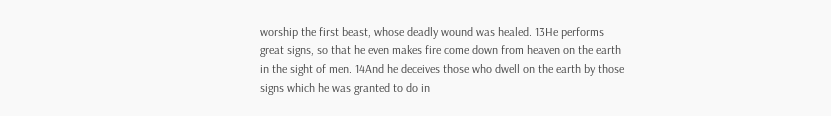worship the first beast, whose deadly wound was healed. 13He performs great signs, so that he even makes fire come down from heaven on the earth in the sight of men. 14And he deceives those who dwell on the earth by those signs which he was granted to do in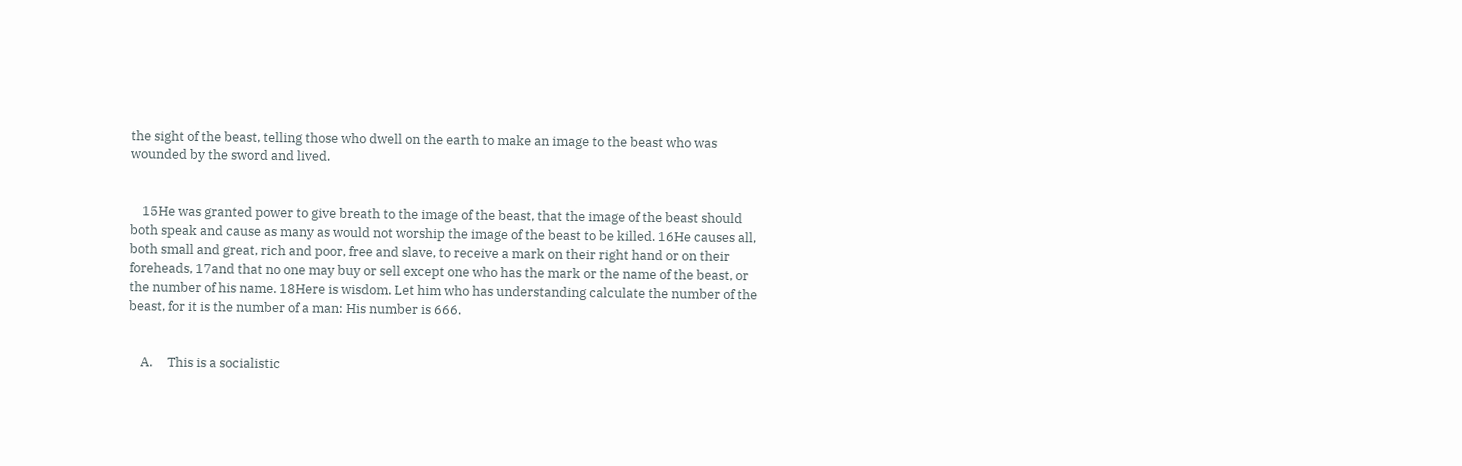the sight of the beast, telling those who dwell on the earth to make an image to the beast who was wounded by the sword and lived.


    15He was granted power to give breath to the image of the beast, that the image of the beast should both speak and cause as many as would not worship the image of the beast to be killed. 16He causes all, both small and great, rich and poor, free and slave, to receive a mark on their right hand or on their foreheads, 17and that no one may buy or sell except one who has the mark or the name of the beast, or the number of his name. 18Here is wisdom. Let him who has understanding calculate the number of the beast, for it is the number of a man: His number is 666.


    A.     This is a socialistic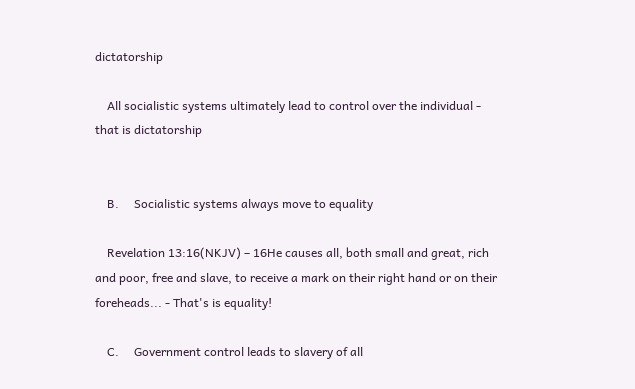dictatorship

    All socialistic systems ultimately lead to control over the individual - that is dictatorship


    B.     Socialistic systems always move to equality

    Revelation 13:16(NKJV) – 16He causes all, both small and great, rich and poor, free and slave, to receive a mark on their right hand or on their foreheads... - That's is equality!

    C.     Government control leads to slavery of all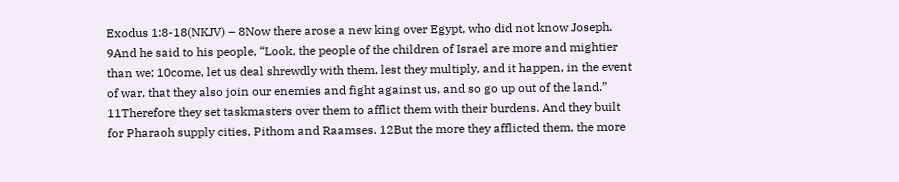Exodus 1:8-18(NKJV) – 8Now there arose a new king over Egypt, who did not know Joseph. 9And he said to his people, “Look, the people of the children of Israel are more and mightier than we; 10come, let us deal shrewdly with them, lest they multiply, and it happen, in the event of war, that they also join our enemies and fight against us, and so go up out of the land.” 11Therefore they set taskmasters over them to afflict them with their burdens. And they built for Pharaoh supply cities, Pithom and Raamses. 12But the more they afflicted them, the more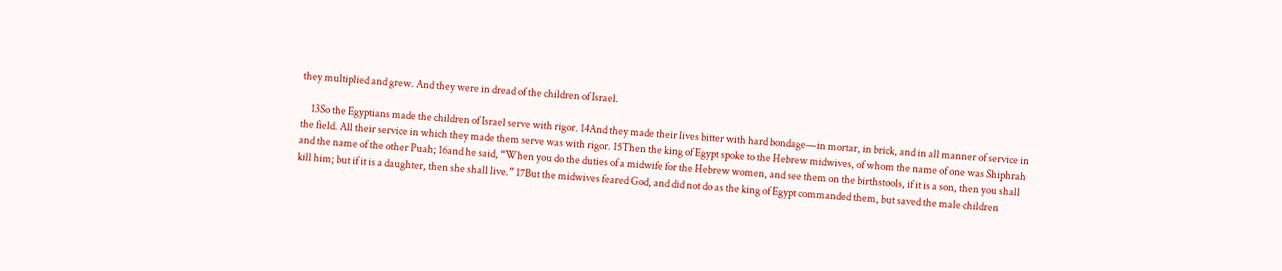they multiplied and grew. And they were in dread of the children of Israel.

     13So the Egyptians made the children of Israel serve with rigor. 14And they made their lives bitter with hard bondage—in mortar, in brick, and in all manner of service in the field. All their service in which they made them serve was with rigor. 15Then the king of Egypt spoke to the Hebrew midwives, of whom the name of one was Shiphrah and the name of the other Puah; 16and he said, “When you do the duties of a midwife for the Hebrew women, and see them on the birthstools, if it is a son, then you shall kill him; but if it is a daughter, then she shall live.” 17But the midwives feared God, and did not do as the king of Egypt commanded them, but saved the male children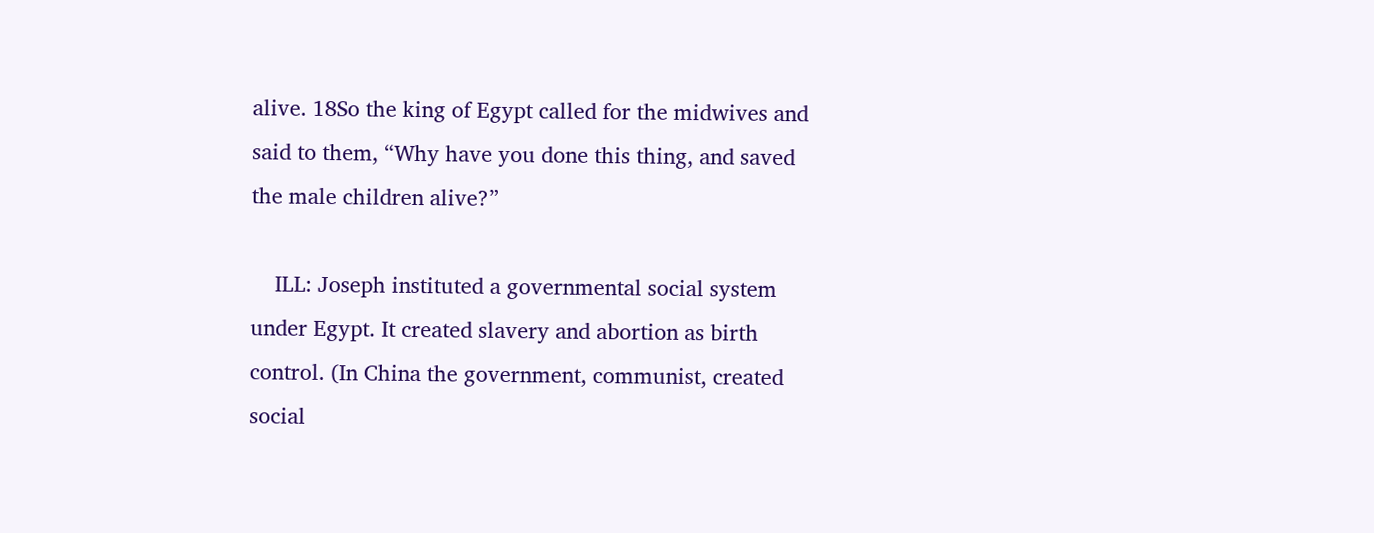alive. 18So the king of Egypt called for the midwives and said to them, “Why have you done this thing, and saved the male children alive?”

    ILL: Joseph instituted a governmental social system under Egypt. It created slavery and abortion as birth control. (In China the government, communist, created social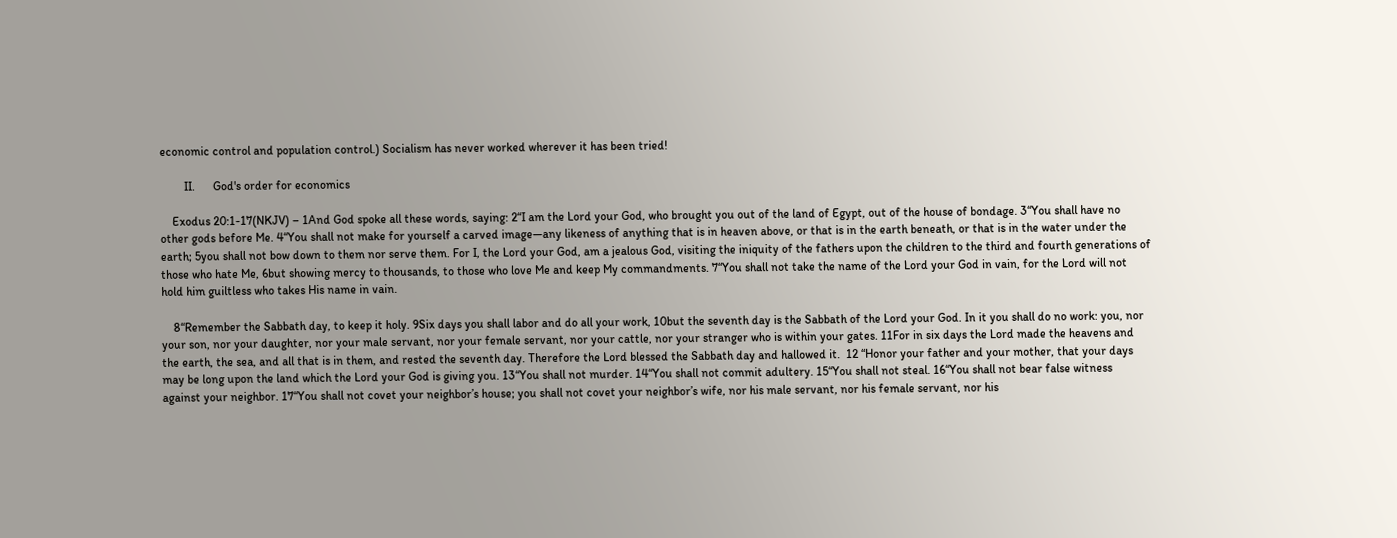economic control and population control.) Socialism has never worked wherever it has been tried!

        II.      God's order for economics

    Exodus 20:1-17(NKJV) – 1And God spoke all these words, saying: 2“I am the Lord your God, who brought you out of the land of Egypt, out of the house of bondage. 3“You shall have no other gods before Me. 4“You shall not make for yourself a carved image—any likeness of anything that is in heaven above, or that is in the earth beneath, or that is in the water under the earth; 5you shall not bow down to them nor serve them. For I, the Lord your God, am a jealous God, visiting the iniquity of the fathers upon the children to the third and fourth generations of those who hate Me, 6but showing mercy to thousands, to those who love Me and keep My commandments. 7“You shall not take the name of the Lord your God in vain, for the Lord will not hold him guiltless who takes His name in vain.

    8“Remember the Sabbath day, to keep it holy. 9Six days you shall labor and do all your work, 10but the seventh day is the Sabbath of the Lord your God. In it you shall do no work: you, nor your son, nor your daughter, nor your male servant, nor your female servant, nor your cattle, nor your stranger who is within your gates. 11For in six days the Lord made the heavens and the earth, the sea, and all that is in them, and rested the seventh day. Therefore the Lord blessed the Sabbath day and hallowed it.  12 “Honor your father and your mother, that your days may be long upon the land which the Lord your God is giving you. 13“You shall not murder. 14“You shall not commit adultery. 15“You shall not steal. 16“You shall not bear false witness against your neighbor. 17“You shall not covet your neighbor’s house; you shall not covet your neighbor’s wife, nor his male servant, nor his female servant, nor his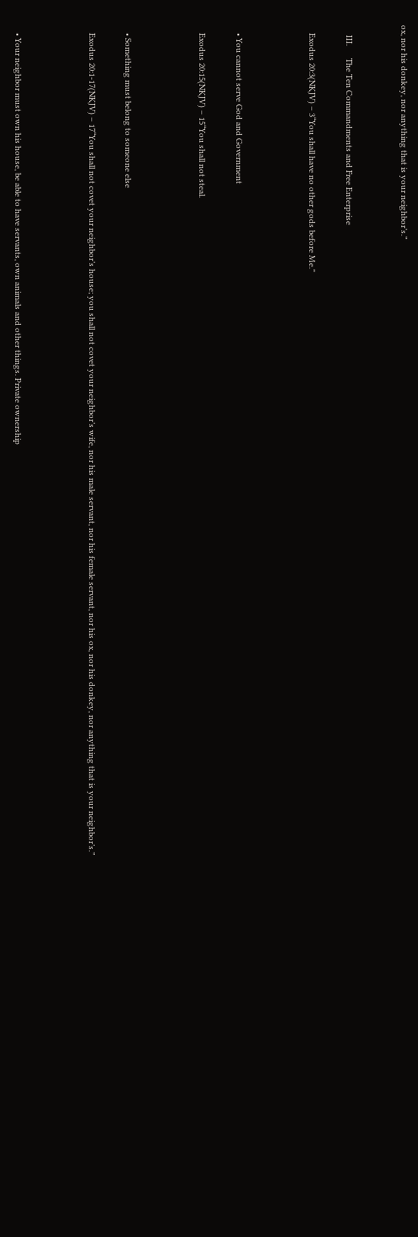ox, nor his donkey, nor anything that is your neighbor’s.”


     III.      The Ten Commandments and Free Enterprise

    Exodus 20:3(NKJV) – 3“You shall have no other gods before Me."



    • You cannot serve God and Government

    Exodus 20:15(NKJV) – 15“You shall not steal.



    • Something must belong to someone else

    Exodus 20:1-17(NKJV) – 17“You shall not covet your neighbor’s house; you shall not covet your neighbor’s wife, nor his male servant, nor his female servant, nor his ox, nor his donkey, nor anything that is your neighbor’s.”



    • Your neighbor must own his house, be able to have servants, own animals and other things. Private ownership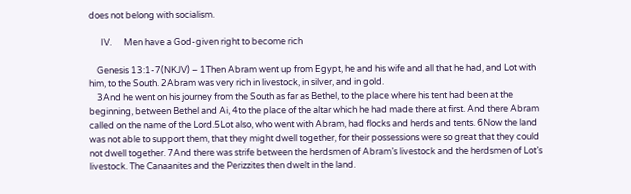does not belong with socialism.

      IV.      Men have a God-given right to become rich

    Genesis 13:1-7(NKJV) – 1Then Abram went up from Egypt, he and his wife and all that he had, and Lot with him, to the South. 2Abram was very rich in livestock, in silver, and in gold.
    3And he went on his journey from the South as far as Bethel, to the place where his tent had been at the beginning, between Bethel and Ai, 4to the place of the altar which he had made there at first. And there Abram called on the name of the Lord.5Lot also, who went with Abram, had flocks and herds and tents. 6Now the land was not able to support them, that they might dwell together, for their possessions were so great that they could not dwell together. 7And there was strife between the herdsmen of Abram’s livestock and the herdsmen of Lot’s livestock. The Canaanites and the Perizzites then dwelt in the land.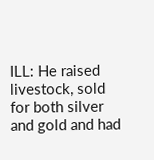ILL: He raised livestock, sold for both silver and gold and had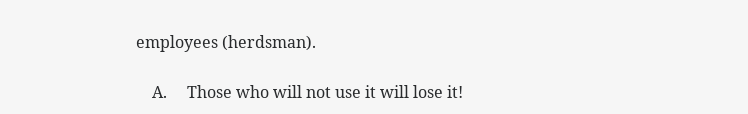employees (herdsman).

    A.     Those who will not use it will lose it!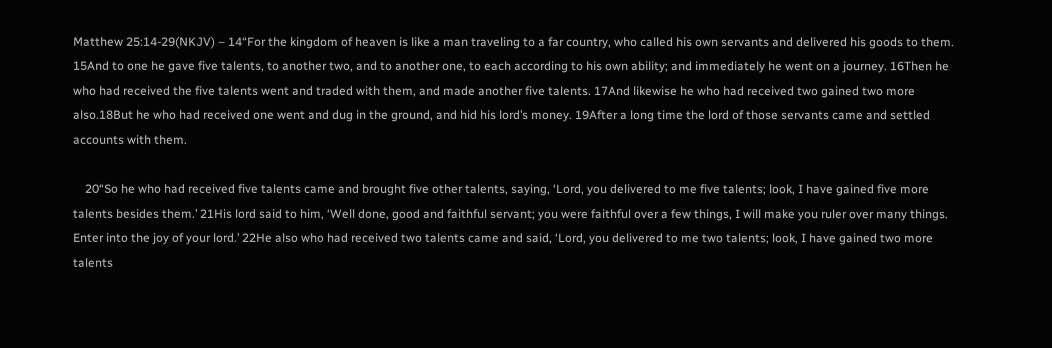Matthew 25:14-29(NKJV) – 14“For the kingdom of heaven is like a man traveling to a far country, who called his own servants and delivered his goods to them. 15And to one he gave five talents, to another two, and to another one, to each according to his own ability; and immediately he went on a journey. 16Then he who had received the five talents went and traded with them, and made another five talents. 17And likewise he who had received two gained two more also.18But he who had received one went and dug in the ground, and hid his lord’s money. 19After a long time the lord of those servants came and settled accounts with them.

    20“So he who had received five talents came and brought five other talents, saying, ‘Lord, you delivered to me five talents; look, I have gained five more talents besides them.’ 21His lord said to him, ‘Well done, good and faithful servant; you were faithful over a few things, I will make you ruler over many things. Enter into the joy of your lord.’ 22He also who had received two talents came and said, ‘Lord, you delivered to me two talents; look, I have gained two more talents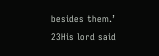besides them.’ 23His lord said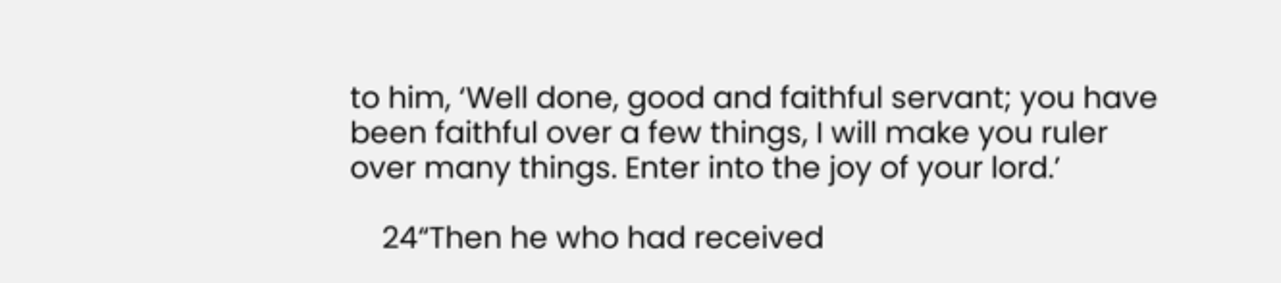to him, ‘Well done, good and faithful servant; you have been faithful over a few things, I will make you ruler over many things. Enter into the joy of your lord.’

    24“Then he who had received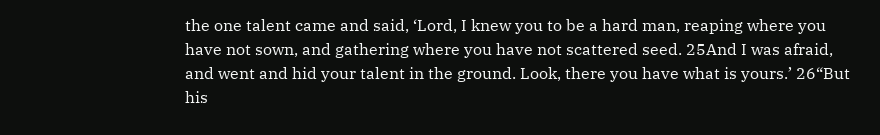the one talent came and said, ‘Lord, I knew you to be a hard man, reaping where you have not sown, and gathering where you have not scattered seed. 25And I was afraid, and went and hid your talent in the ground. Look, there you have what is yours.’ 26“But his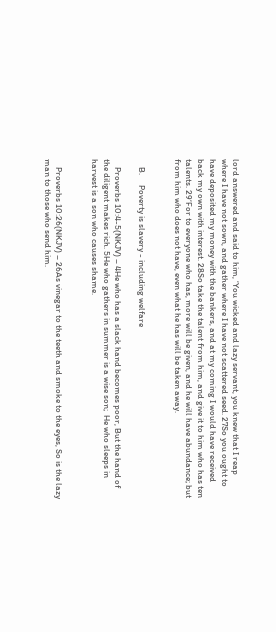lord answered and said to him, ‘You wicked and lazy servant, you knew that I reap where I have not sown, and gather where I have not scattered seed. 27So you ought to have deposited my money with the bankers, and at my coming I would have received back my own with interest. 28So take the talent from him, and give it to him who has ten talents. 29‘For to everyone who has, more will be given, and he will have abundance; but from him who does not have, even what he has will be taken away.


    B.     Poverty is slavery - including welfare

    Proverbs 10:4-5(NKJV) – 4He who has a slack hand becomes poor, But the hand of the diligent makes rich. 5He who gathers in summer is a wise son;  He who sleeps in harvest is a son who causes shame.


    Proverbs 10:26(NKJV) – 26As vinegar to the teeth and smoke to the eyes, So is the lazy man to those who send him.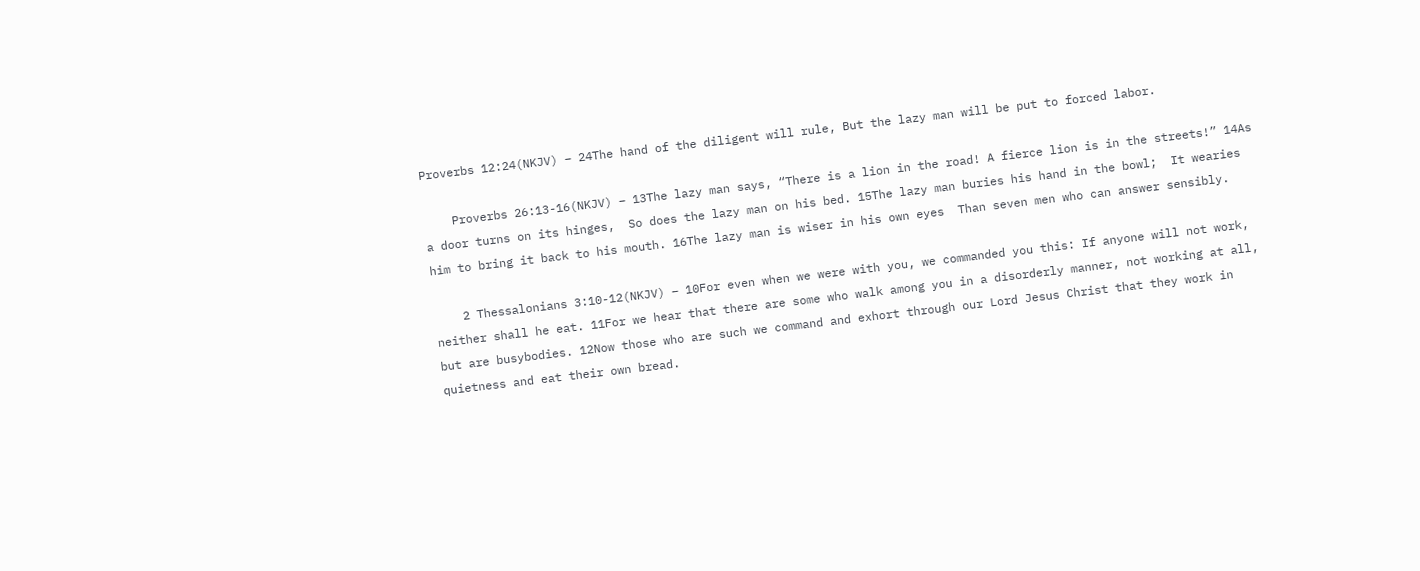Proverbs 12:24(NKJV) – 24The hand of the diligent will rule, But the lazy man will be put to forced labor.

    Proverbs 26:13-16(NKJV) – 13The lazy man says, “There is a lion in the road! A fierce lion is in the streets!” 14As a door turns on its hinges,  So does the lazy man on his bed. 15The lazy man buries his hand in the bowl;  It wearies him to bring it back to his mouth. 16The lazy man is wiser in his own eyes  Than seven men who can answer sensibly.

    2 Thessalonians 3:10-12(NKJV) – 10For even when we were with you, we commanded you this: If anyone will not work, neither shall he eat. 11For we hear that there are some who walk among you in a disorderly manner, not working at all, but are busybodies. 12Now those who are such we command and exhort through our Lord Jesus Christ that they work in quietness and eat their own bread.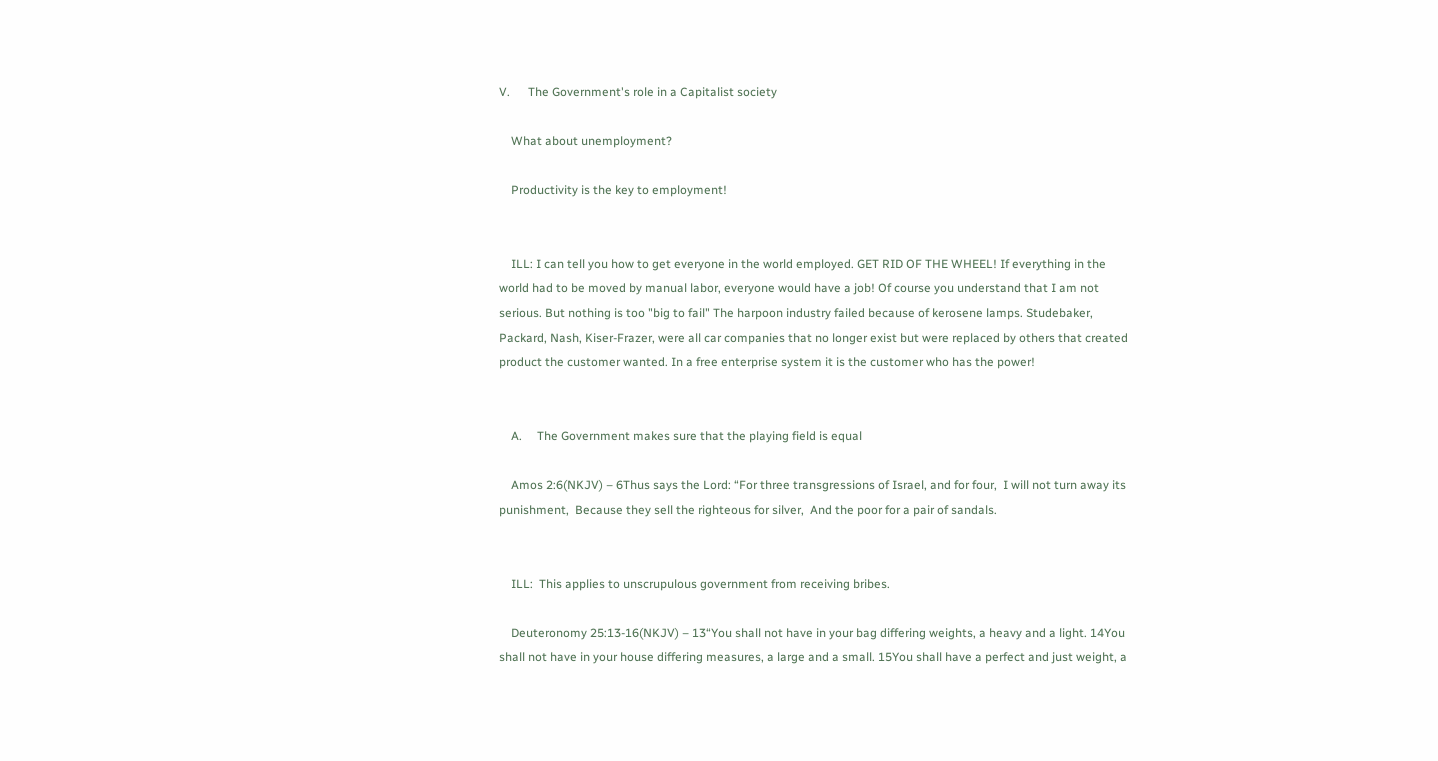V.      The Government's role in a Capitalist society

    What about unemployment?

    Productivity is the key to employment!


    ILL: I can tell you how to get everyone in the world employed. GET RID OF THE WHEEL! If everything in the world had to be moved by manual labor, everyone would have a job! Of course you understand that I am not serious. But nothing is too "big to fail" The harpoon industry failed because of kerosene lamps. Studebaker, Packard, Nash, Kiser-Frazer, were all car companies that no longer exist but were replaced by others that created product the customer wanted. In a free enterprise system it is the customer who has the power!


    A.     The Government makes sure that the playing field is equal

    Amos 2:6(NKJV) – 6Thus says the Lord: “For three transgressions of Israel, and for four,  I will not turn away its punishment,  Because they sell the righteous for silver,  And the poor for a pair of sandals.


    ILL:  This applies to unscrupulous government from receiving bribes.

    Deuteronomy 25:13-16(NKJV) – 13“You shall not have in your bag differing weights, a heavy and a light. 14You shall not have in your house differing measures, a large and a small. 15You shall have a perfect and just weight, a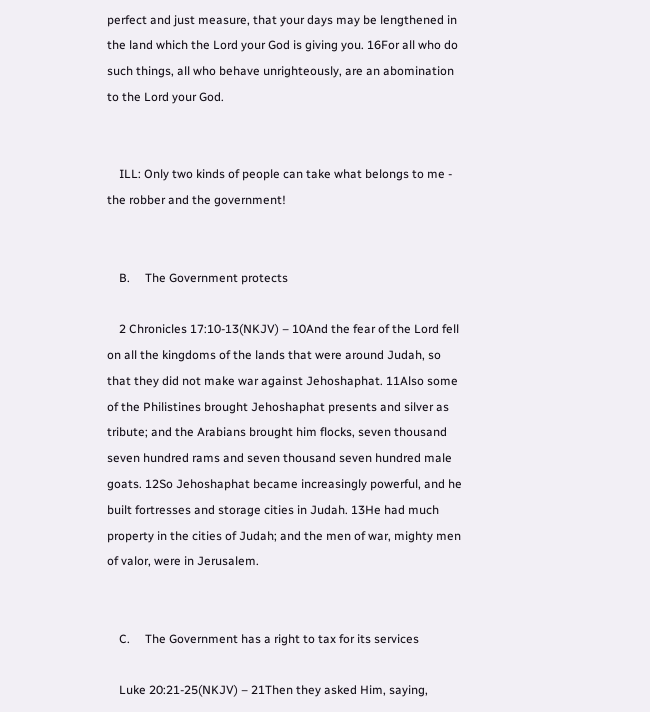perfect and just measure, that your days may be lengthened in the land which the Lord your God is giving you. 16For all who do such things, all who behave unrighteously, are an abomination to the Lord your God.


    ILL: Only two kinds of people can take what belongs to me - the robber and the government!


    B.     The Government protects

    2 Chronicles 17:10-13(NKJV) – 10And the fear of the Lord fell on all the kingdoms of the lands that were around Judah, so that they did not make war against Jehoshaphat. 11Also some of the Philistines brought Jehoshaphat presents and silver as tribute; and the Arabians brought him flocks, seven thousand seven hundred rams and seven thousand seven hundred male goats. 12So Jehoshaphat became increasingly powerful, and he built fortresses and storage cities in Judah. 13He had much property in the cities of Judah; and the men of war, mighty men of valor, were in Jerusalem.


    C.     The Government has a right to tax for its services

    Luke 20:21-25(NKJV) – 21Then they asked Him, saying,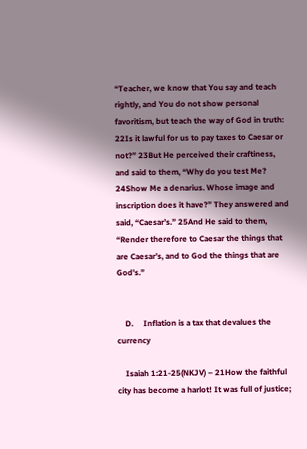“Teacher, we know that You say and teach rightly, and You do not show personal favoritism, but teach the way of God in truth: 22Is it lawful for us to pay taxes to Caesar or not?” 23But He perceived their craftiness, and said to them, “Why do you test Me? 24Show Me a denarius. Whose image and inscription does it have?” They answered and said, “Caesar’s.” 25And He said to them, “Render therefore to Caesar the things that are Caesar’s, and to God the things that are God’s.”


    D.     Inflation is a tax that devalues the currency

    Isaiah 1:21-25(NKJV) – 21How the faithful city has become a harlot! It was full of justice;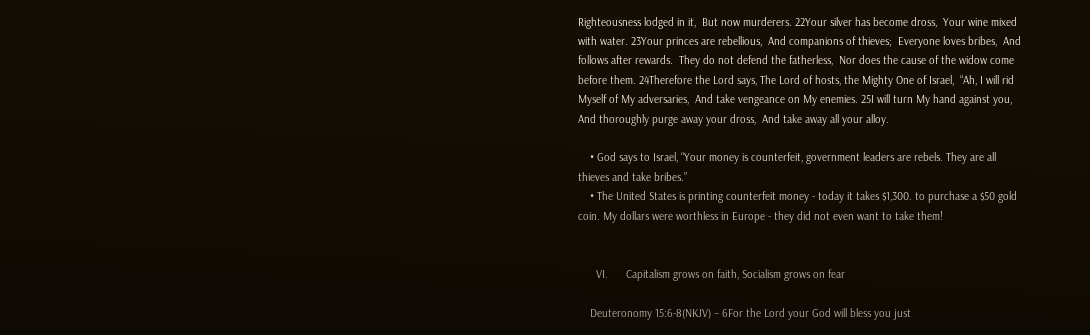Righteousness lodged in it,  But now murderers. 22Your silver has become dross,  Your wine mixed with water. 23Your princes are rebellious,  And companions of thieves;  Everyone loves bribes,  And follows after rewards.  They do not defend the fatherless,  Nor does the cause of the widow come before them. 24Therefore the Lord says, The Lord of hosts, the Mighty One of Israel,  “Ah, I will rid Myself of My adversaries,  And take vengeance on My enemies. 25I will turn My hand against you,  And thoroughly purge away your dross,  And take away all your alloy.

    • God says to Israel, “Your money is counterfeit, government leaders are rebels. They are all thieves and take bribes.”
    • The United States is printing counterfeit money - today it takes $1,300. to purchase a $50 gold coin. My dollars were worthless in Europe - they did not even want to take them!


      VI.      Capitalism grows on faith, Socialism grows on fear

    Deuteronomy 15:6-8(NKJV) – 6For the Lord your God will bless you just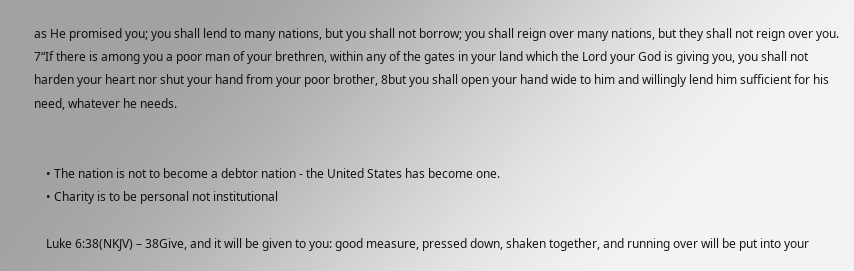as He promised you; you shall lend to many nations, but you shall not borrow; you shall reign over many nations, but they shall not reign over you. 7“If there is among you a poor man of your brethren, within any of the gates in your land which the Lord your God is giving you, you shall not harden your heart nor shut your hand from your poor brother, 8but you shall open your hand wide to him and willingly lend him sufficient for his need, whatever he needs.


    • The nation is not to become a debtor nation - the United States has become one.
    • Charity is to be personal not institutional

    Luke 6:38(NKJV) – 38Give, and it will be given to you: good measure, pressed down, shaken together, and running over will be put into your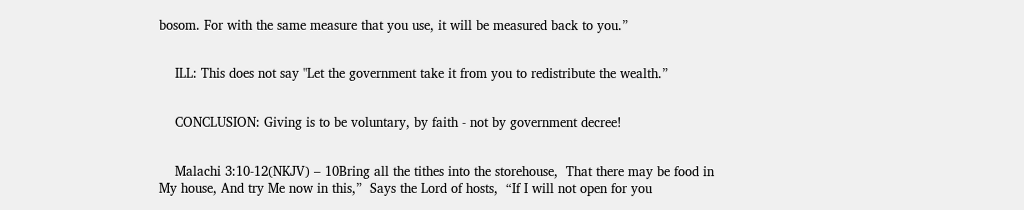bosom. For with the same measure that you use, it will be measured back to you.”


    ILL: This does not say "Let the government take it from you to redistribute the wealth.”


    CONCLUSION: Giving is to be voluntary, by faith - not by government decree!


    Malachi 3:10-12(NKJV) – 10Bring all the tithes into the storehouse,  That there may be food in My house, And try Me now in this,”  Says the Lord of hosts,  “If I will not open for you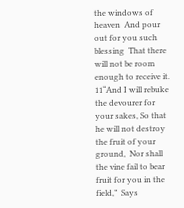the windows of heaven  And pour out for you such blessing  That there will not be room enough to receive it. 11“And I will rebuke the devourer for your sakes, So that he will not destroy the fruit of your ground,  Nor shall the vine fail to bear fruit for you in the field,”  Says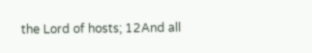the Lord of hosts; 12And all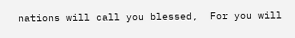nations will call you blessed,  For you will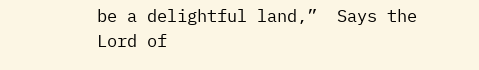be a delightful land,”  Says the Lord of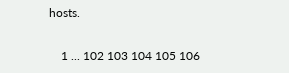hosts.

    1 ... 102 103 104 105 106